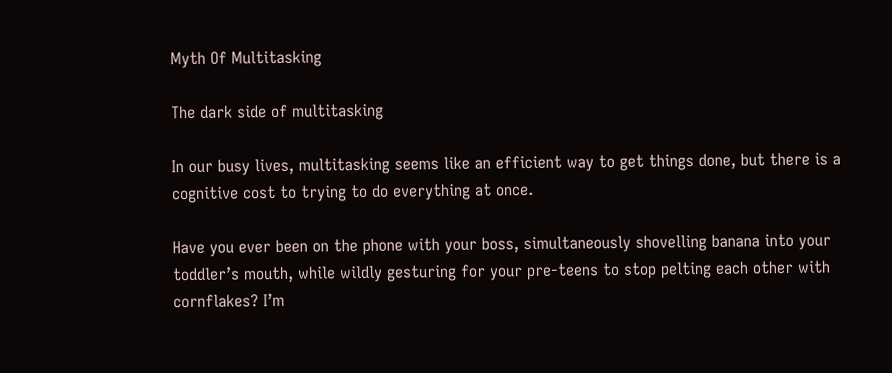Myth Of Multitasking

The dark side of multitasking

In our busy lives, multitasking seems like an efficient way to get things done, but there is a cognitive cost to trying to do everything at once.

Have you ever been on the phone with your boss, simultaneously shovelling banana into your toddler’s mouth, while wildly gesturing for your pre-teens to stop pelting each other with cornflakes? I’m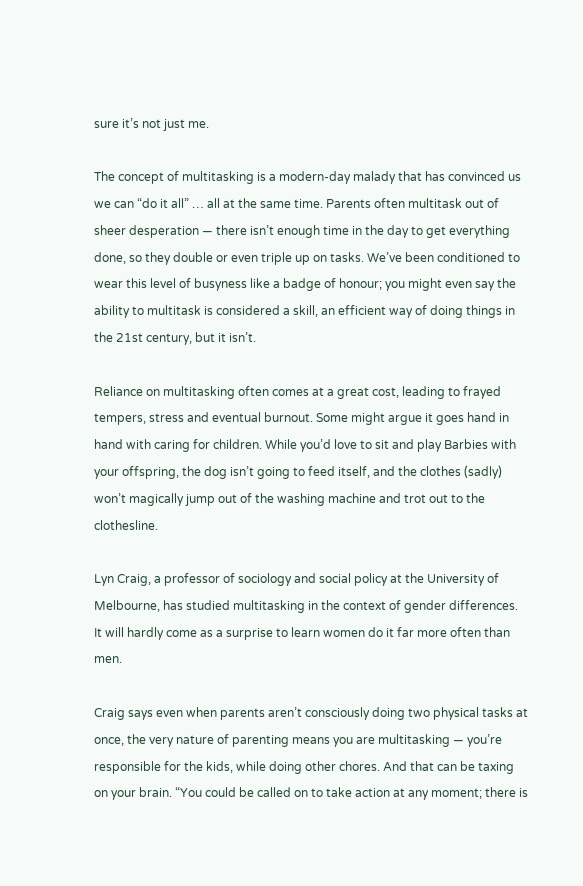sure it’s not just me.

The concept of multitasking is a modern-day malady that has convinced us we can “do it all” … all at the same time. Parents often multitask out of sheer desperation — there isn’t enough time in the day to get everything done, so they double or even triple up on tasks. We’ve been conditioned to wear this level of busyness like a badge of honour; you might even say the ability to multitask is considered a skill, an efficient way of doing things in the 21st century, but it isn’t.

Reliance on multitasking often comes at a great cost, leading to frayed tempers, stress and eventual burnout. Some might argue it goes hand in hand with caring for children. While you’d love to sit and play Barbies with your offspring, the dog isn’t going to feed itself, and the clothes (sadly) won’t magically jump out of the washing machine and trot out to the clothesline.

Lyn Craig, a professor of sociology and social policy at the University of Melbourne, has studied multitasking in the context of gender differences. It will hardly come as a surprise to learn women do it far more often than men.

Craig says even when parents aren’t consciously doing two physical tasks at once, the very nature of parenting means you are multitasking — you’re responsible for the kids, while doing other chores. And that can be taxing on your brain. “You could be called on to take action at any moment; there is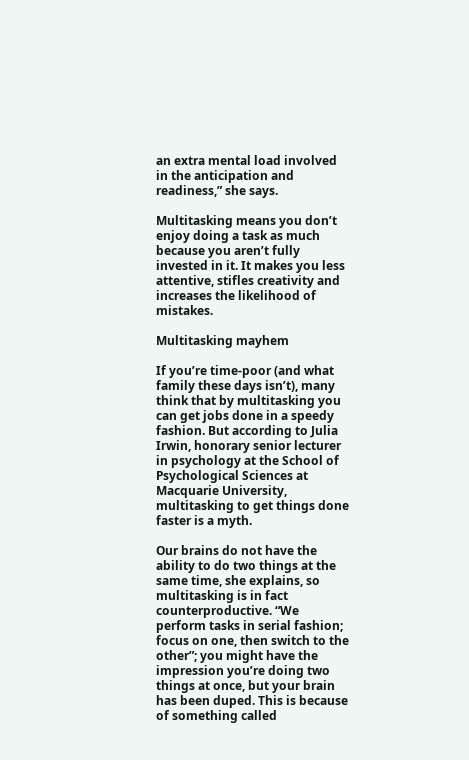an extra mental load involved in the anticipation and readiness,” she says.

Multitasking means you don’t enjoy doing a task as much because you aren’t fully invested in it. It makes you less attentive, stifles creativity and increases the likelihood of mistakes.

Multitasking mayhem

If you’re time-poor (and what family these days isn’t), many think that by multitasking you can get jobs done in a speedy fashion. But according to Julia Irwin, honorary senior lecturer in psychology at the School of Psychological Sciences at Macquarie University, multitasking to get things done faster is a myth.

Our brains do not have the ability to do two things at the same time, she explains, so multitasking is in fact counterproductive. “We perform tasks in serial fashion; focus on one, then switch to the other”; you might have the impression you’re doing two things at once, but your brain has been duped. This is because of something called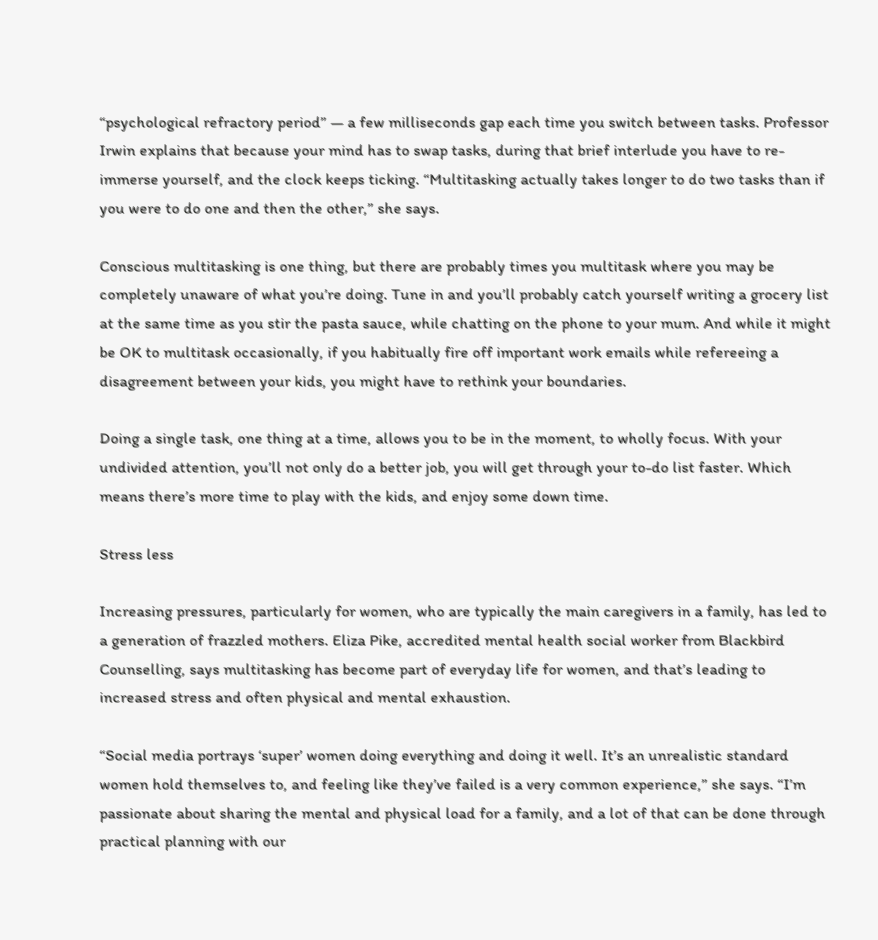“psychological refractory period” — a few milliseconds gap each time you switch between tasks. Professor Irwin explains that because your mind has to swap tasks, during that brief interlude you have to re-immerse yourself, and the clock keeps ticking. “Multitasking actually takes longer to do two tasks than if you were to do one and then the other,” she says.

Conscious multitasking is one thing, but there are probably times you multitask where you may be completely unaware of what you’re doing. Tune in and you’ll probably catch yourself writing a grocery list at the same time as you stir the pasta sauce, while chatting on the phone to your mum. And while it might be OK to multitask occasionally, if you habitually fire off important work emails while refereeing a disagreement between your kids, you might have to rethink your boundaries.

Doing a single task, one thing at a time, allows you to be in the moment, to wholly focus. With your undivided attention, you’ll not only do a better job, you will get through your to-do list faster. Which means there’s more time to play with the kids, and enjoy some down time.

Stress less

Increasing pressures, particularly for women, who are typically the main caregivers in a family, has led to a generation of frazzled mothers. Eliza Pike, accredited mental health social worker from Blackbird Counselling, says multitasking has become part of everyday life for women, and that’s leading to increased stress and often physical and mental exhaustion.

“Social media portrays ‘super’ women doing everything and doing it well. It’s an unrealistic standard women hold themselves to, and feeling like they’ve failed is a very common experience,” she says. “I’m passionate about sharing the mental and physical load for a family, and a lot of that can be done through practical planning with our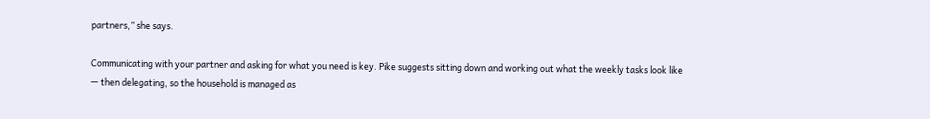partners,” she says.

Communicating with your partner and asking for what you need is key. Pike suggests sitting down and working out what the weekly tasks look like — then delegating, so the household is managed as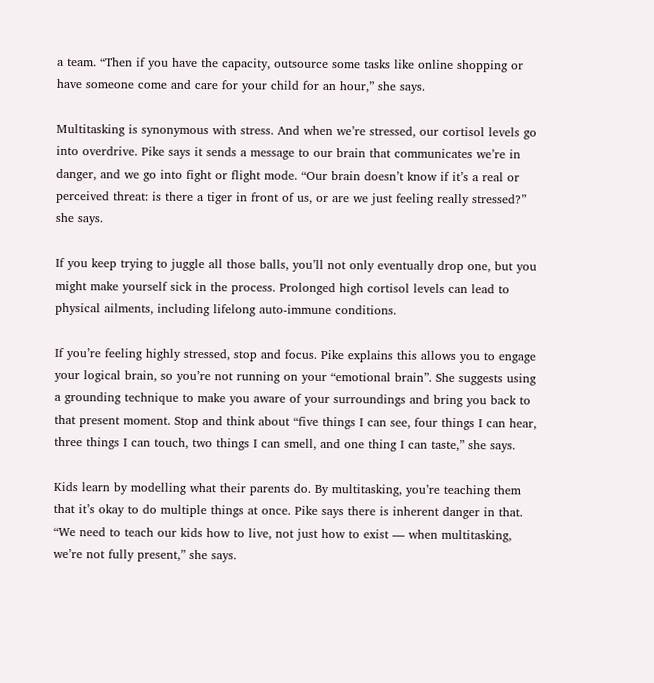a team. “Then if you have the capacity, outsource some tasks like online shopping or have someone come and care for your child for an hour,” she says.

Multitasking is synonymous with stress. And when we’re stressed, our cortisol levels go into overdrive. Pike says it sends a message to our brain that communicates we’re in danger, and we go into fight or flight mode. “Our brain doesn’t know if it’s a real or perceived threat: is there a tiger in front of us, or are we just feeling really stressed?” she says.

If you keep trying to juggle all those balls, you’ll not only eventually drop one, but you might make yourself sick in the process. Prolonged high cortisol levels can lead to physical ailments, including lifelong auto-immune conditions.

If you’re feeling highly stressed, stop and focus. Pike explains this allows you to engage your logical brain, so you’re not running on your “emotional brain”. She suggests using a grounding technique to make you aware of your surroundings and bring you back to that present moment. Stop and think about “five things I can see, four things I can hear, three things I can touch, two things I can smell, and one thing I can taste,” she says.

Kids learn by modelling what their parents do. By multitasking, you’re teaching them that it’s okay to do multiple things at once. Pike says there is inherent danger in that. “We need to teach our kids how to live, not just how to exist — when multitasking, we’re not fully present,” she says.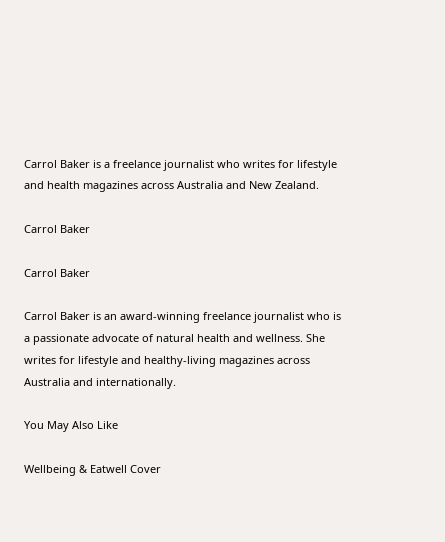Carrol Baker is a freelance journalist who writes for lifestyle and health magazines across Australia and New Zealand.

Carrol Baker

Carrol Baker

Carrol Baker is an award-winning freelance journalist who is a passionate advocate of natural health and wellness. She writes for lifestyle and healthy-living magazines across Australia and internationally.

You May Also Like

Wellbeing & Eatwell Cover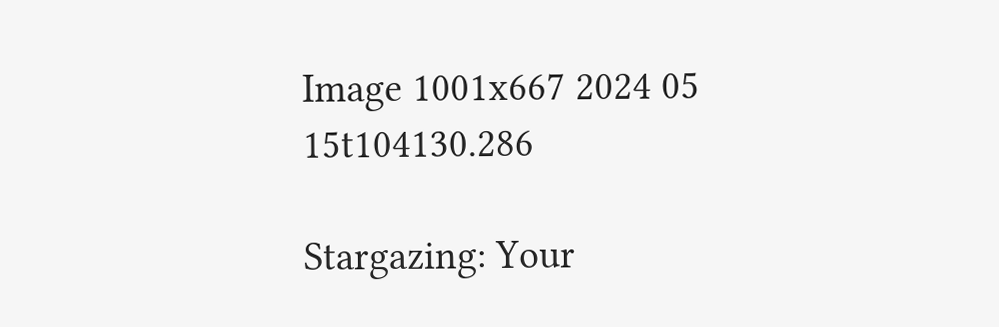Image 1001x667 2024 05 15t104130.286

Stargazing: Your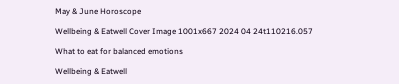May & June Horoscope

Wellbeing & Eatwell Cover Image 1001x667 2024 04 24t110216.057

What to eat for balanced emotions

Wellbeing & Eatwell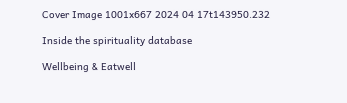Cover Image 1001x667 2024 04 17t143950.232

Inside the spirituality database

Wellbeing & Eatwell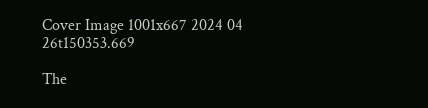Cover Image 1001x667 2024 04 26t150353.669

The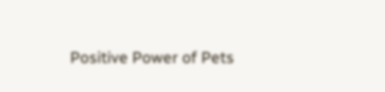Positive Power of Pets